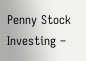Penny Stock Investing –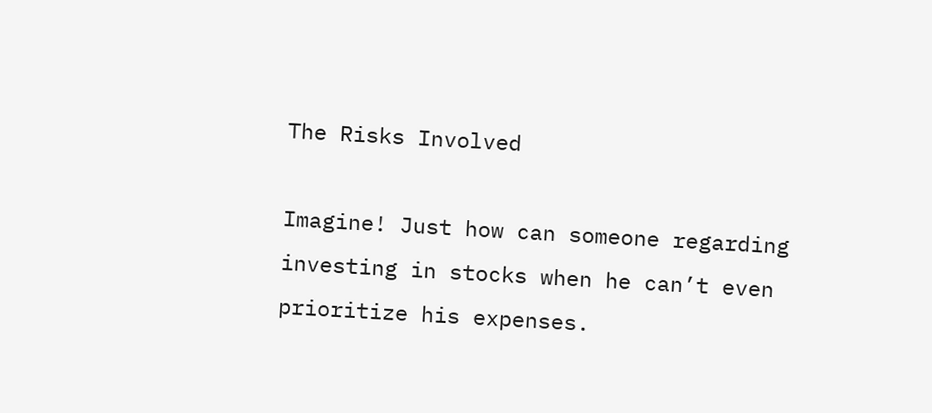The Risks Involved

Imagine! Just how can someone regarding investing in stocks when he can’t even prioritize his expenses.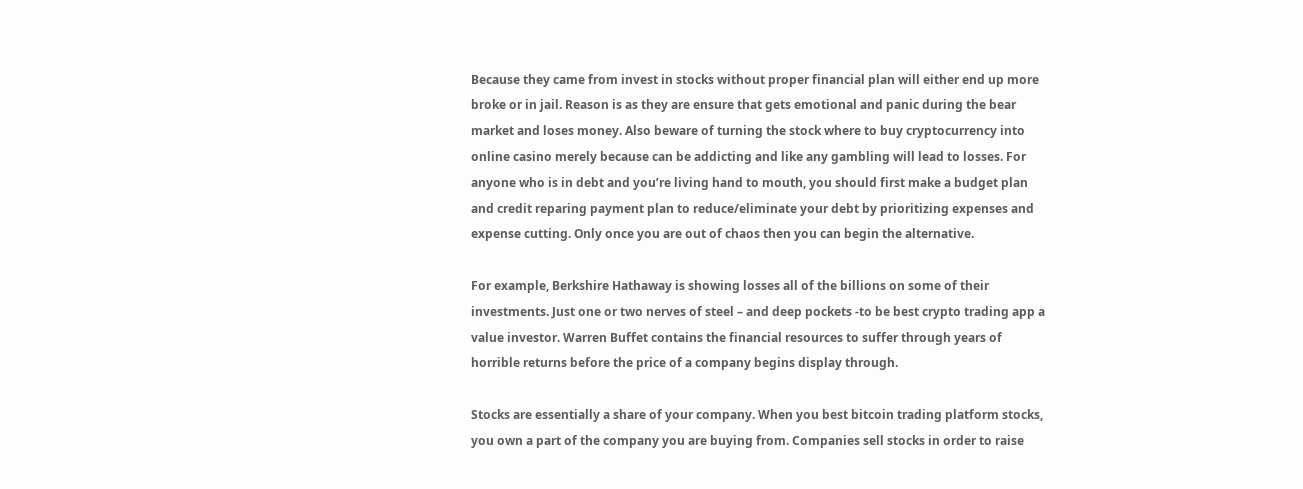Because they came from invest in stocks without proper financial plan will either end up more broke or in jail. Reason is as they are ensure that gets emotional and panic during the bear market and loses money. Also beware of turning the stock where to buy cryptocurrency into online casino merely because can be addicting and like any gambling will lead to losses. For anyone who is in debt and you’re living hand to mouth, you should first make a budget plan and credit reparing payment plan to reduce/eliminate your debt by prioritizing expenses and expense cutting. Only once you are out of chaos then you can begin the alternative.

For example, Berkshire Hathaway is showing losses all of the billions on some of their investments. Just one or two nerves of steel – and deep pockets -to be best crypto trading app a value investor. Warren Buffet contains the financial resources to suffer through years of horrible returns before the price of a company begins display through.

Stocks are essentially a share of your company. When you best bitcoin trading platform stocks, you own a part of the company you are buying from. Companies sell stocks in order to raise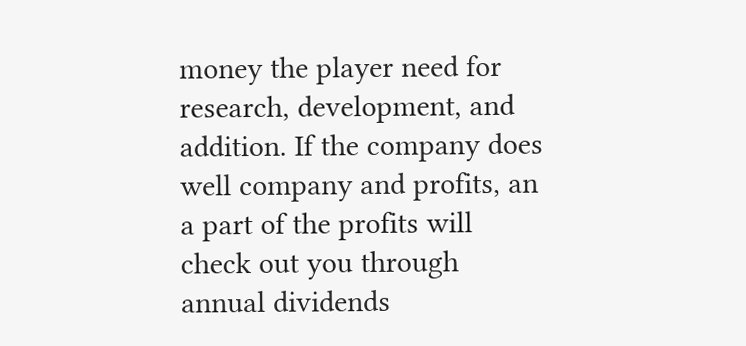money the player need for research, development, and addition. If the company does well company and profits, an a part of the profits will check out you through annual dividends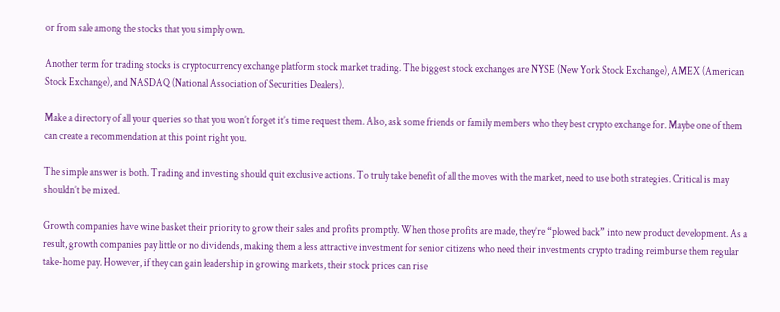or from sale among the stocks that you simply own.

Another term for trading stocks is cryptocurrency exchange platform stock market trading. The biggest stock exchanges are NYSE (New York Stock Exchange), AMEX (American Stock Exchange), and NASDAQ (National Association of Securities Dealers).

Make a directory of all your queries so that you won’t forget it’s time request them. Also, ask some friends or family members who they best crypto exchange for. Maybe one of them can create a recommendation at this point right you.

The simple answer is both. Trading and investing should quit exclusive actions. To truly take benefit of all the moves with the market, need to use both strategies. Critical is may shouldn’t be mixed.

Growth companies have wine basket their priority to grow their sales and profits promptly. When those profits are made, they’re “plowed back” into new product development. As a result, growth companies pay little or no dividends, making them a less attractive investment for senior citizens who need their investments crypto trading reimburse them regular take-home pay. However, if they can gain leadership in growing markets, their stock prices can rise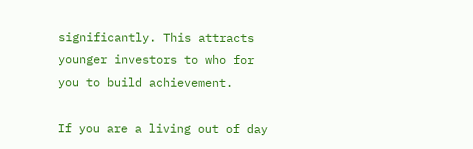significantly. This attracts younger investors to who for you to build achievement.

If you are a living out of day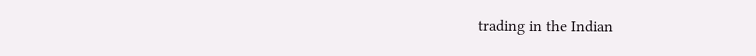trading in the Indian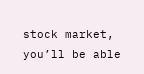stock market, you’ll be able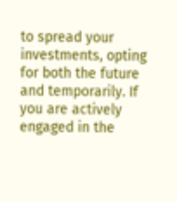to spread your investments, opting for both the future and temporarily. If you are actively engaged in the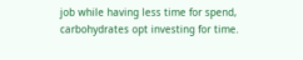job while having less time for spend, carbohydrates opt investing for time.